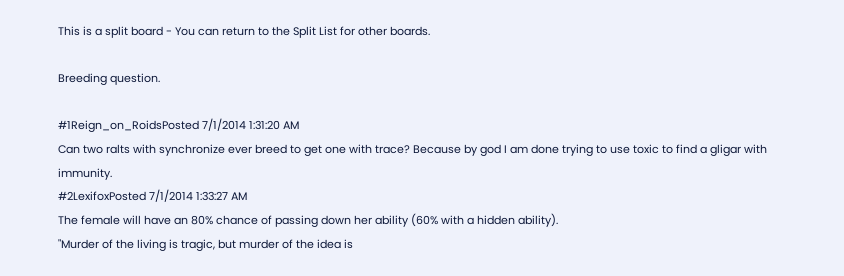This is a split board - You can return to the Split List for other boards.

Breeding question.

#1Reign_on_RoidsPosted 7/1/2014 1:31:20 AM
Can two ralts with synchronize ever breed to get one with trace? Because by god I am done trying to use toxic to find a gligar with immunity.
#2LexifoxPosted 7/1/2014 1:33:27 AM
The female will have an 80% chance of passing down her ability (60% with a hidden ability).
"Murder of the living is tragic, but murder of the idea is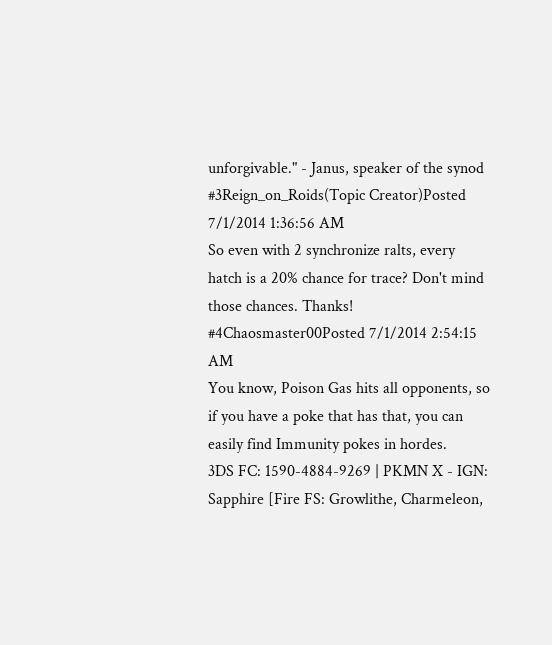unforgivable." - Janus, speaker of the synod
#3Reign_on_Roids(Topic Creator)Posted 7/1/2014 1:36:56 AM
So even with 2 synchronize ralts, every hatch is a 20% chance for trace? Don't mind those chances. Thanks!
#4Chaosmaster00Posted 7/1/2014 2:54:15 AM
You know, Poison Gas hits all opponents, so if you have a poke that has that, you can easily find Immunity pokes in hordes.
3DS FC: 1590-4884-9269 | PKMN X - IGN: Sapphire [Fire FS: Growlithe, Charmeleon,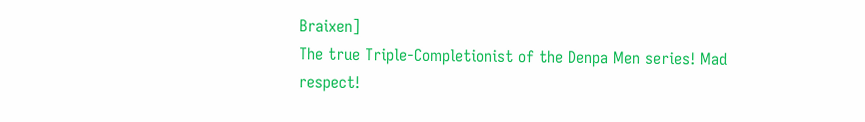Braixen]
The true Triple-Completionist of the Denpa Men series! Mad respect!